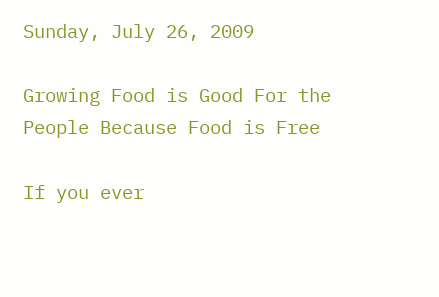Sunday, July 26, 2009

Growing Food is Good For the People Because Food is Free

If you ever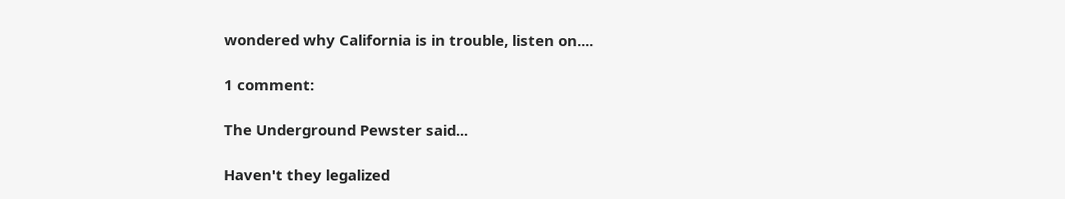wondered why California is in trouble, listen on....

1 comment:

The Underground Pewster said...

Haven't they legalized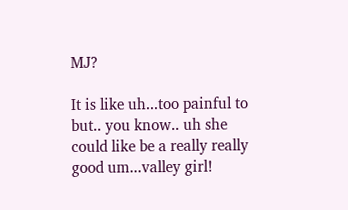MJ?

It is like uh...too painful to but.. you know.. uh she could like be a really really good um...valley girl!